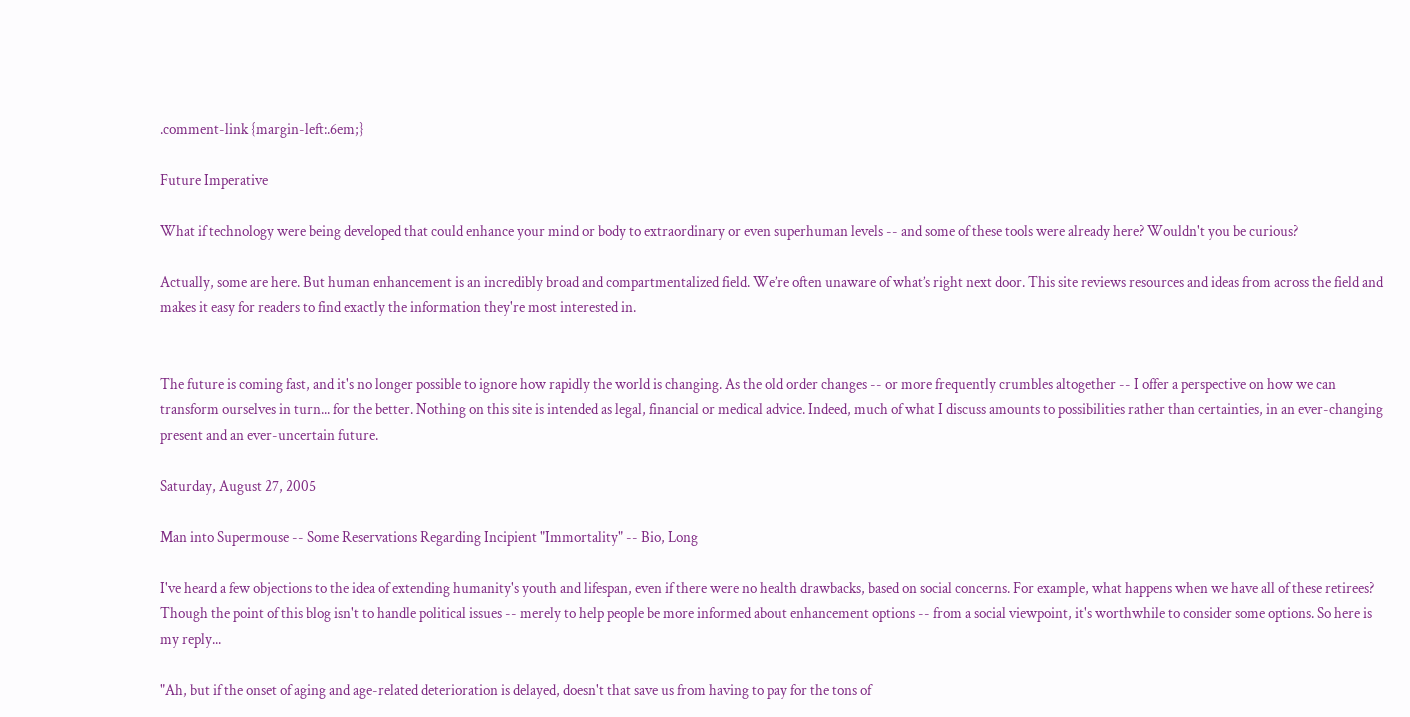.comment-link {margin-left:.6em;}

Future Imperative

What if technology were being developed that could enhance your mind or body to extraordinary or even superhuman levels -- and some of these tools were already here? Wouldn't you be curious?

Actually, some are here. But human enhancement is an incredibly broad and compartmentalized field. We’re often unaware of what’s right next door. This site reviews resources and ideas from across the field and makes it easy for readers to find exactly the information they're most interested in.


The future is coming fast, and it's no longer possible to ignore how rapidly the world is changing. As the old order changes -- or more frequently crumbles altogether -- I offer a perspective on how we can transform ourselves in turn... for the better. Nothing on this site is intended as legal, financial or medical advice. Indeed, much of what I discuss amounts to possibilities rather than certainties, in an ever-changing present and an ever-uncertain future.

Saturday, August 27, 2005

Man into Supermouse -- Some Reservations Regarding Incipient "Immortality" -- Bio, Long

I've heard a few objections to the idea of extending humanity's youth and lifespan, even if there were no health drawbacks, based on social concerns. For example, what happens when we have all of these retirees? Though the point of this blog isn't to handle political issues -- merely to help people be more informed about enhancement options -- from a social viewpoint, it's worthwhile to consider some options. So here is my reply...

"Ah, but if the onset of aging and age-related deterioration is delayed, doesn't that save us from having to pay for the tons of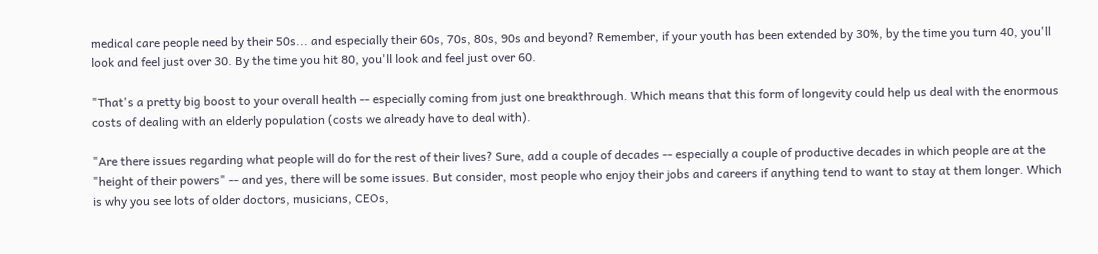medical care people need by their 50s... and especially their 60s, 70s, 80s, 90s and beyond? Remember, if your youth has been extended by 30%, by the time you turn 40, you'll look and feel just over 30. By the time you hit 80, you'll look and feel just over 60.

"That's a pretty big boost to your overall health -- especially coming from just one breakthrough. Which means that this form of longevity could help us deal with the enormous costs of dealing with an elderly population (costs we already have to deal with).

"Are there issues regarding what people will do for the rest of their lives? Sure, add a couple of decades -- especially a couple of productive decades in which people are at the "height of their powers" -- and yes, there will be some issues. But consider, most people who enjoy their jobs and careers if anything tend to want to stay at them longer. Which is why you see lots of older doctors, musicians, CEOs,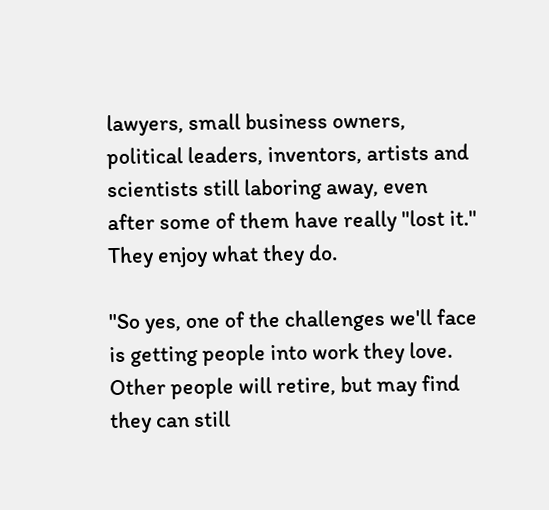lawyers, small business owners, political leaders, inventors, artists and scientists still laboring away, even after some of them have really "lost it." They enjoy what they do.

"So yes, one of the challenges we'll face is getting people into work they love. Other people will retire, but may find they can still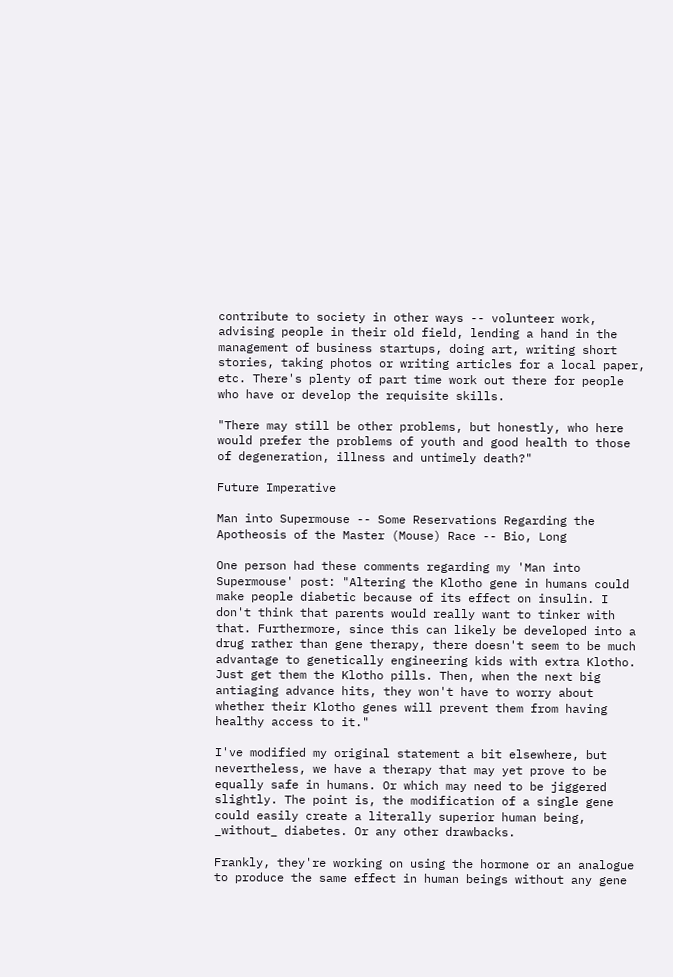contribute to society in other ways -- volunteer work, advising people in their old field, lending a hand in the management of business startups, doing art, writing short stories, taking photos or writing articles for a local paper, etc. There's plenty of part time work out there for people who have or develop the requisite skills.

"There may still be other problems, but honestly, who here would prefer the problems of youth and good health to those of degeneration, illness and untimely death?"

Future Imperative

Man into Supermouse -- Some Reservations Regarding the Apotheosis of the Master (Mouse) Race -- Bio, Long

One person had these comments regarding my 'Man into Supermouse' post: "Altering the Klotho gene in humans could make people diabetic because of its effect on insulin. I don't think that parents would really want to tinker with that. Furthermore, since this can likely be developed into a drug rather than gene therapy, there doesn't seem to be much advantage to genetically engineering kids with extra Klotho. Just get them the Klotho pills. Then, when the next big antiaging advance hits, they won't have to worry about whether their Klotho genes will prevent them from having healthy access to it."

I've modified my original statement a bit elsewhere, but nevertheless, we have a therapy that may yet prove to be equally safe in humans. Or which may need to be jiggered slightly. The point is, the modification of a single gene could easily create a literally superior human being, _without_ diabetes. Or any other drawbacks.

Frankly, they're working on using the hormone or an analogue to produce the same effect in human beings without any gene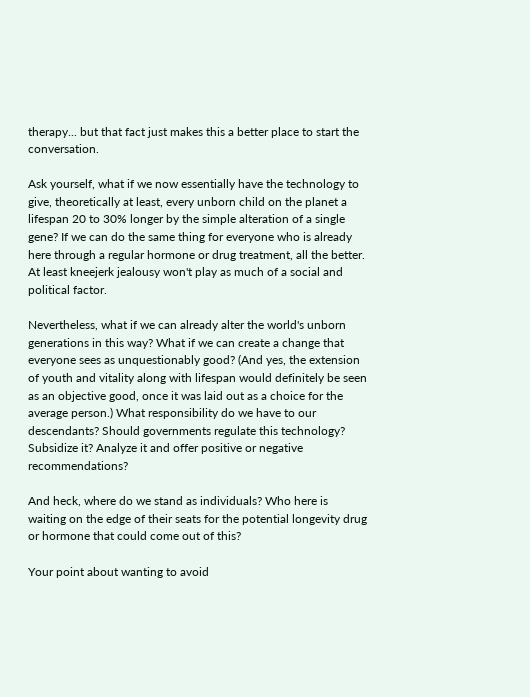therapy... but that fact just makes this a better place to start the conversation.

Ask yourself, what if we now essentially have the technology to give, theoretically at least, every unborn child on the planet a lifespan 20 to 30% longer by the simple alteration of a single gene? If we can do the same thing for everyone who is already here through a regular hormone or drug treatment, all the better. At least kneejerk jealousy won't play as much of a social and political factor.

Nevertheless, what if we can already alter the world's unborn generations in this way? What if we can create a change that everyone sees as unquestionably good? (And yes, the extension of youth and vitality along with lifespan would definitely be seen as an objective good, once it was laid out as a choice for the average person.) What responsibility do we have to our descendants? Should governments regulate this technology? Subsidize it? Analyze it and offer positive or negative recommendations?

And heck, where do we stand as individuals? Who here is waiting on the edge of their seats for the potential longevity drug or hormone that could come out of this?

Your point about wanting to avoid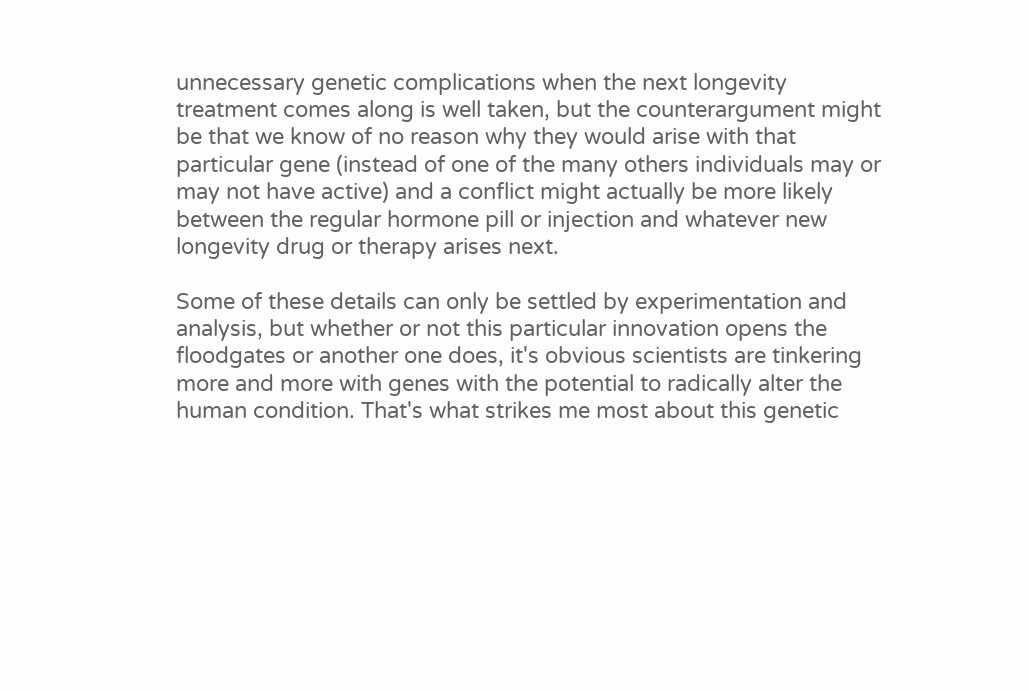unnecessary genetic complications when the next longevity treatment comes along is well taken, but the counterargument might be that we know of no reason why they would arise with that particular gene (instead of one of the many others individuals may or may not have active) and a conflict might actually be more likely between the regular hormone pill or injection and whatever new longevity drug or therapy arises next.

Some of these details can only be settled by experimentation and analysis, but whether or not this particular innovation opens the floodgates or another one does, it's obvious scientists are tinkering more and more with genes with the potential to radically alter the human condition. That's what strikes me most about this genetic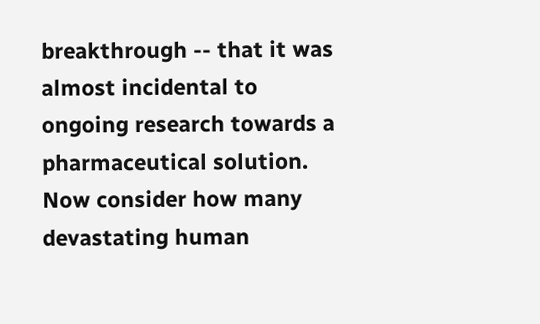breakthrough -- that it was almost incidental to ongoing research towards a pharmaceutical solution. Now consider how many devastating human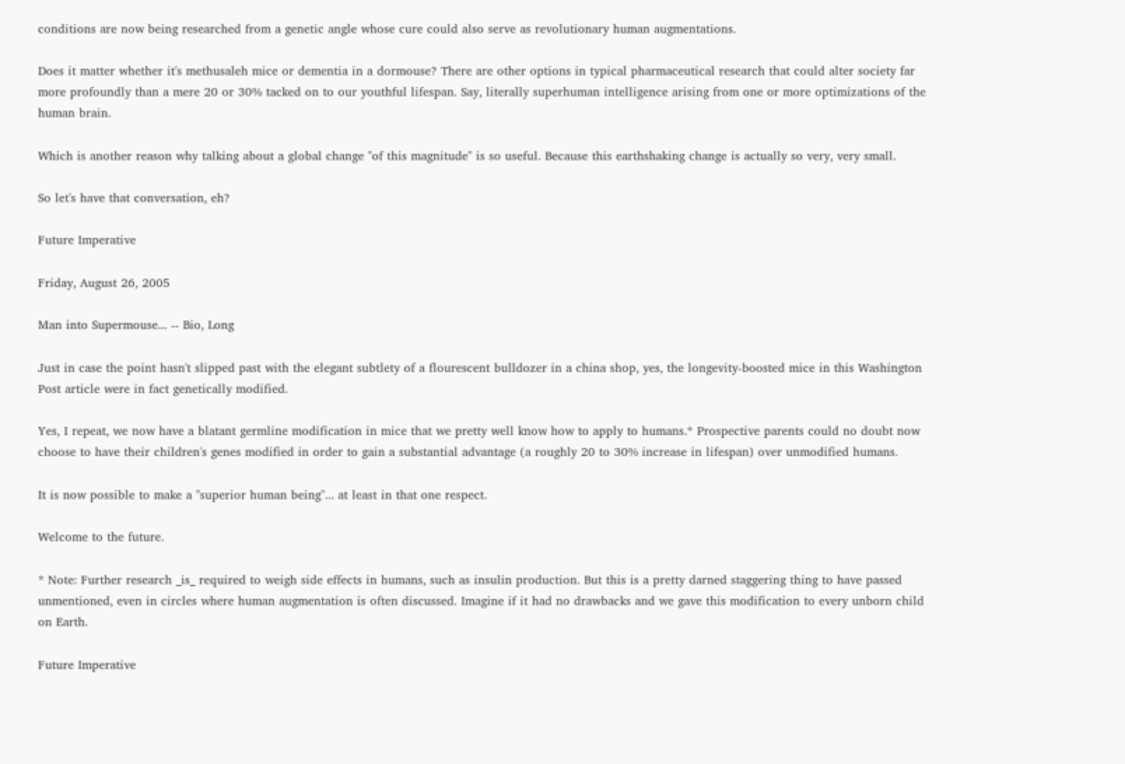conditions are now being researched from a genetic angle whose cure could also serve as revolutionary human augmentations.

Does it matter whether it's methusaleh mice or dementia in a dormouse? There are other options in typical pharmaceutical research that could alter society far more profoundly than a mere 20 or 30% tacked on to our youthful lifespan. Say, literally superhuman intelligence arising from one or more optimizations of the human brain.

Which is another reason why talking about a global change "of this magnitude" is so useful. Because this earthshaking change is actually so very, very small.

So let's have that conversation, eh?

Future Imperative

Friday, August 26, 2005

Man into Supermouse... -- Bio, Long

Just in case the point hasn't slipped past with the elegant subtlety of a flourescent bulldozer in a china shop, yes, the longevity-boosted mice in this Washington Post article were in fact genetically modified.

Yes, I repeat, we now have a blatant germline modification in mice that we pretty well know how to apply to humans.* Prospective parents could no doubt now choose to have their children's genes modified in order to gain a substantial advantage (a roughly 20 to 30% increase in lifespan) over unmodified humans.

It is now possible to make a "superior human being"... at least in that one respect.

Welcome to the future.

* Note: Further research _is_ required to weigh side effects in humans, such as insulin production. But this is a pretty darned staggering thing to have passed unmentioned, even in circles where human augmentation is often discussed. Imagine if it had no drawbacks and we gave this modification to every unborn child on Earth.

Future Imperative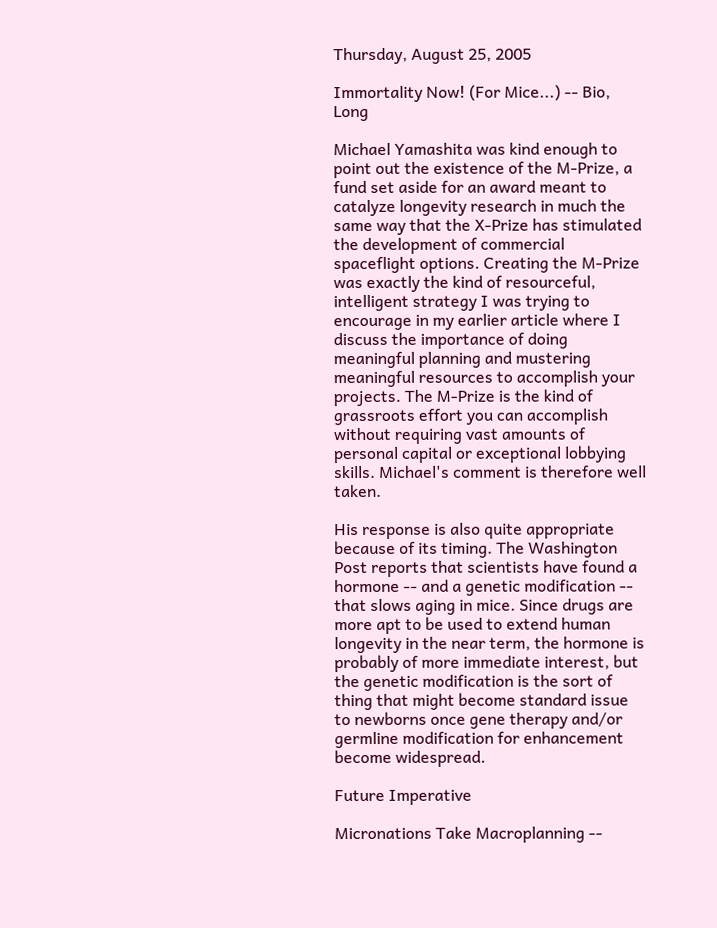Thursday, August 25, 2005

Immortality Now! (For Mice...) -- Bio, Long

Michael Yamashita was kind enough to point out the existence of the M-Prize, a fund set aside for an award meant to catalyze longevity research in much the same way that the X-Prize has stimulated the development of commercial spaceflight options. Creating the M-Prize was exactly the kind of resourceful, intelligent strategy I was trying to encourage in my earlier article where I discuss the importance of doing meaningful planning and mustering meaningful resources to accomplish your projects. The M-Prize is the kind of grassroots effort you can accomplish without requiring vast amounts of personal capital or exceptional lobbying skills. Michael's comment is therefore well taken.

His response is also quite appropriate because of its timing. The Washington Post reports that scientists have found a hormone -- and a genetic modification -- that slows aging in mice. Since drugs are more apt to be used to extend human longevity in the near term, the hormone is probably of more immediate interest, but the genetic modification is the sort of thing that might become standard issue to newborns once gene therapy and/or germline modification for enhancement become widespread.

Future Imperative

Micronations Take Macroplanning --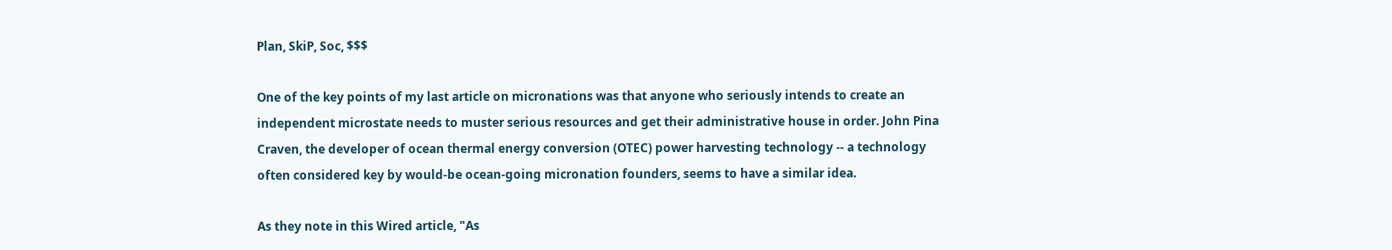Plan, SkiP, Soc, $$$

One of the key points of my last article on micronations was that anyone who seriously intends to create an independent microstate needs to muster serious resources and get their administrative house in order. John Pina Craven, the developer of ocean thermal energy conversion (OTEC) power harvesting technology -- a technology often considered key by would-be ocean-going micronation founders, seems to have a similar idea.

As they note in this Wired article, "As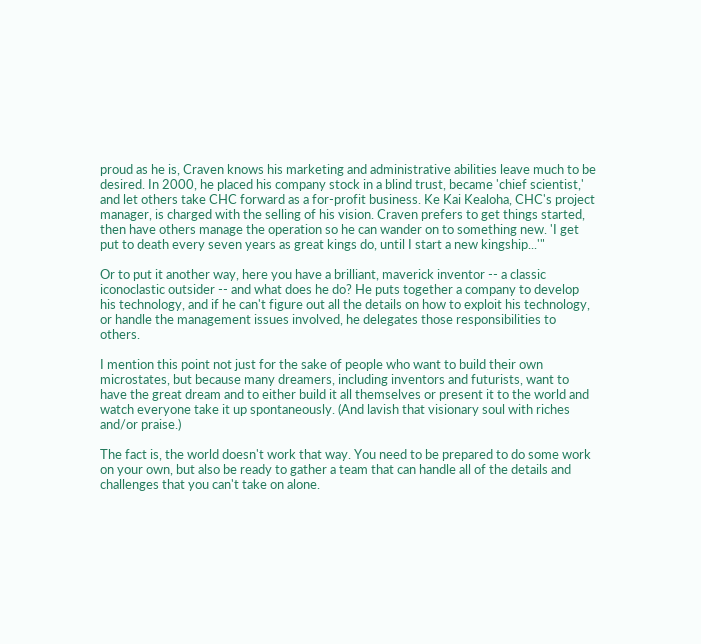proud as he is, Craven knows his marketing and administrative abilities leave much to be desired. In 2000, he placed his company stock in a blind trust, became 'chief scientist,' and let others take CHC forward as a for-profit business. Ke Kai Kealoha, CHC's project manager, is charged with the selling of his vision. Craven prefers to get things started, then have others manage the operation so he can wander on to something new. 'I get put to death every seven years as great kings do, until I start a new kingship...'"

Or to put it another way, here you have a brilliant, maverick inventor -- a classic iconoclastic outsider -- and what does he do? He puts together a company to develop his technology, and if he can't figure out all the details on how to exploit his technology, or handle the management issues involved, he delegates those responsibilities to others.

I mention this point not just for the sake of people who want to build their own microstates, but because many dreamers, including inventors and futurists, want to have the great dream and to either build it all themselves or present it to the world and watch everyone take it up spontaneously. (And lavish that visionary soul with riches and/or praise.)

The fact is, the world doesn't work that way. You need to be prepared to do some work on your own, but also be ready to gather a team that can handle all of the details and challenges that you can't take on alone.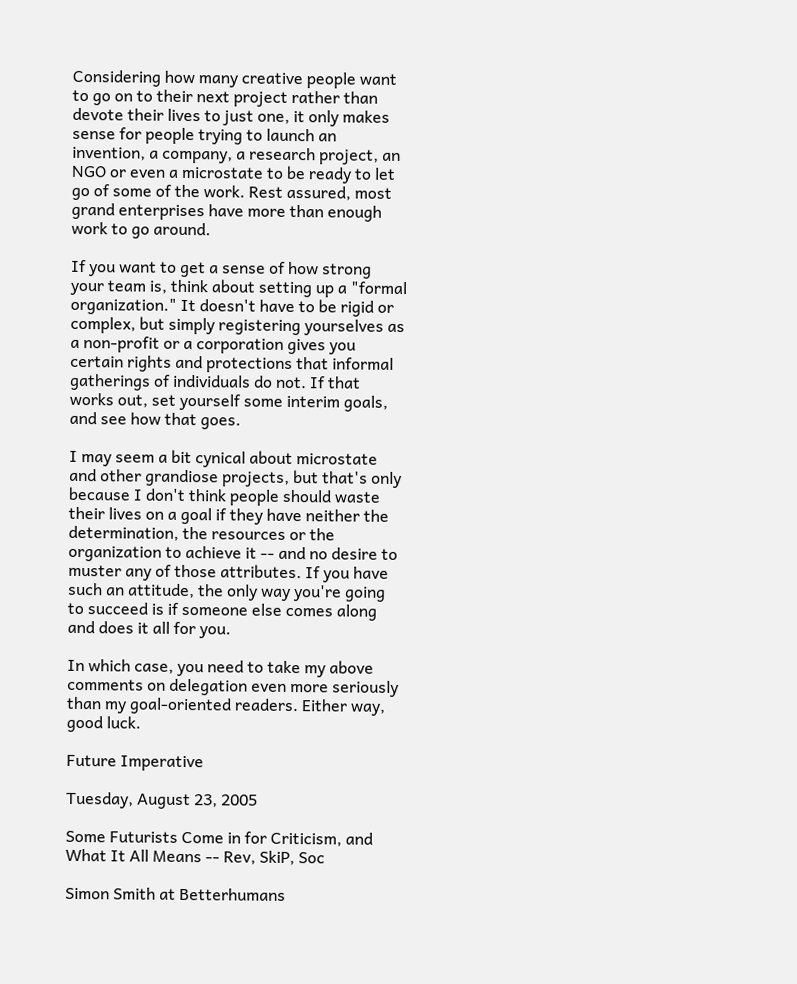Considering how many creative people want to go on to their next project rather than devote their lives to just one, it only makes sense for people trying to launch an invention, a company, a research project, an NGO or even a microstate to be ready to let go of some of the work. Rest assured, most grand enterprises have more than enough work to go around.

If you want to get a sense of how strong your team is, think about setting up a "formal organization." It doesn't have to be rigid or complex, but simply registering yourselves as a non-profit or a corporation gives you certain rights and protections that informal gatherings of individuals do not. If that works out, set yourself some interim goals, and see how that goes.

I may seem a bit cynical about microstate and other grandiose projects, but that's only because I don't think people should waste their lives on a goal if they have neither the determination, the resources or the organization to achieve it -- and no desire to muster any of those attributes. If you have such an attitude, the only way you're going to succeed is if someone else comes along and does it all for you.

In which case, you need to take my above comments on delegation even more seriously than my goal-oriented readers. Either way, good luck.

Future Imperative

Tuesday, August 23, 2005

Some Futurists Come in for Criticism, and What It All Means -- Rev, SkiP, Soc

Simon Smith at Betterhumans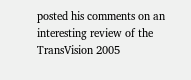posted his comments on an interesting review of the TransVision 2005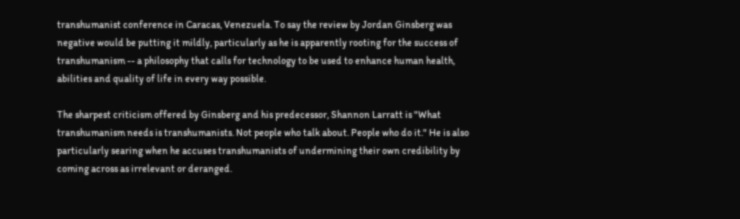transhumanist conference in Caracas, Venezuela. To say the review by Jordan Ginsberg was negative would be putting it mildly, particularly as he is apparently rooting for the success of transhumanism -- a philosophy that calls for technology to be used to enhance human health, abilities and quality of life in every way possible.

The sharpest criticism offered by Ginsberg and his predecessor, Shannon Larratt is "What transhumanism needs is transhumanists. Not people who talk about. People who do it." He is also particularly searing when he accuses transhumanists of undermining their own credibility by coming across as irrelevant or deranged.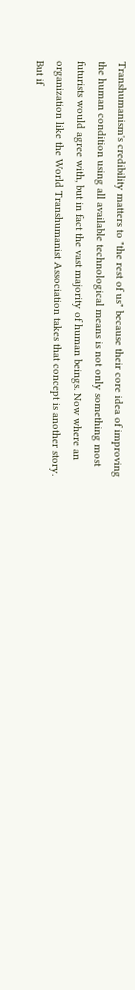Transhumanism's credibility matters to "the rest of us" because their core idea of improving the human condition using all available technological means is not only something most futurists would agree with, but in fact the vast majority of human beings. Now where an organization like the World Transhumanist Association takes that concept is another story. But if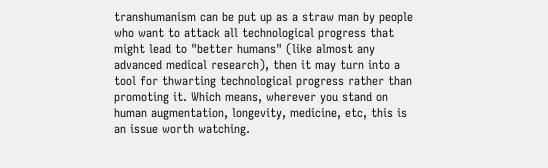transhumanism can be put up as a straw man by people who want to attack all technological progress that might lead to "better humans" (like almost any advanced medical research), then it may turn into a tool for thwarting technological progress rather than promoting it. Which means, wherever you stand on human augmentation, longevity, medicine, etc, this is an issue worth watching.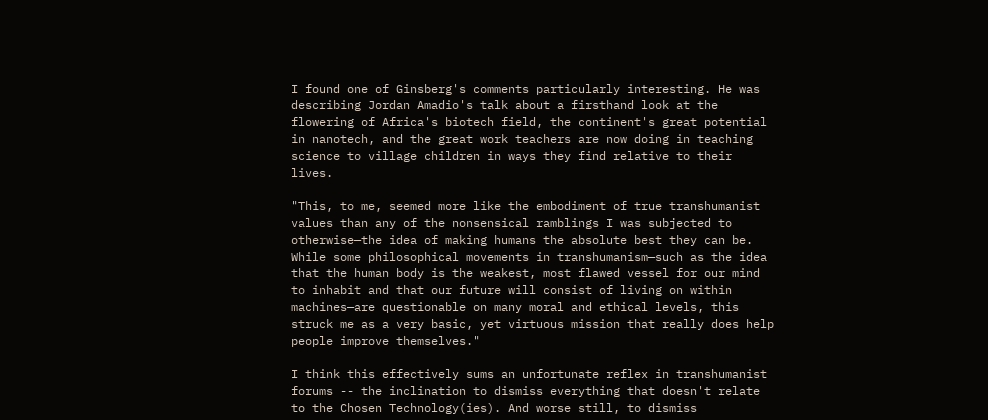I found one of Ginsberg's comments particularly interesting. He was describing Jordan Amadio's talk about a firsthand look at the flowering of Africa's biotech field, the continent's great potential in nanotech, and the great work teachers are now doing in teaching science to village children in ways they find relative to their lives.

"This, to me, seemed more like the embodiment of true transhumanist values than any of the nonsensical ramblings I was subjected to otherwise—the idea of making humans the absolute best they can be. While some philosophical movements in transhumanism—such as the idea that the human body is the weakest, most flawed vessel for our mind to inhabit and that our future will consist of living on within machines—are questionable on many moral and ethical levels, this struck me as a very basic, yet virtuous mission that really does help people improve themselves."

I think this effectively sums an unfortunate reflex in transhumanist forums -- the inclination to dismiss everything that doesn't relate to the Chosen Technology(ies). And worse still, to dismiss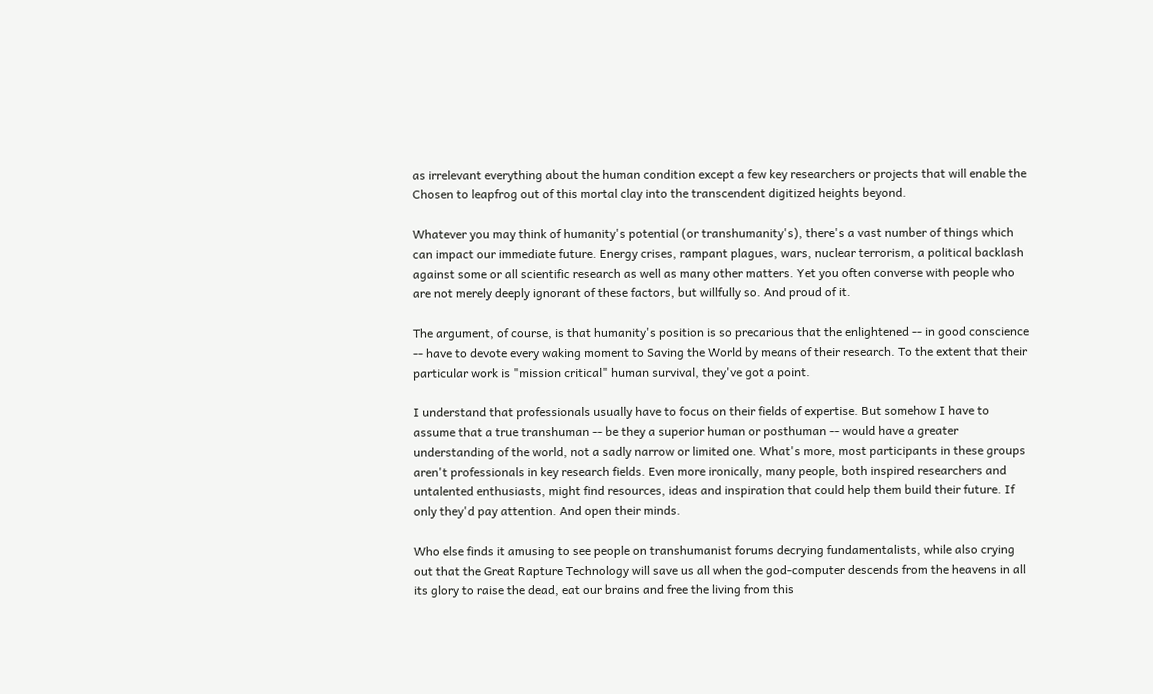as irrelevant everything about the human condition except a few key researchers or projects that will enable the Chosen to leapfrog out of this mortal clay into the transcendent digitized heights beyond.

Whatever you may think of humanity's potential (or transhumanity's), there's a vast number of things which can impact our immediate future. Energy crises, rampant plagues, wars, nuclear terrorism, a political backlash against some or all scientific research as well as many other matters. Yet you often converse with people who are not merely deeply ignorant of these factors, but willfully so. And proud of it.

The argument, of course, is that humanity's position is so precarious that the enlightened -- in good conscience -- have to devote every waking moment to Saving the World by means of their research. To the extent that their particular work is "mission critical" human survival, they've got a point.

I understand that professionals usually have to focus on their fields of expertise. But somehow I have to assume that a true transhuman -- be they a superior human or posthuman -- would have a greater understanding of the world, not a sadly narrow or limited one. What's more, most participants in these groups aren't professionals in key research fields. Even more ironically, many people, both inspired researchers and untalented enthusiasts, might find resources, ideas and inspiration that could help them build their future. If only they'd pay attention. And open their minds.

Who else finds it amusing to see people on transhumanist forums decrying fundamentalists, while also crying out that the Great Rapture Technology will save us all when the god-computer descends from the heavens in all its glory to raise the dead, eat our brains and free the living from this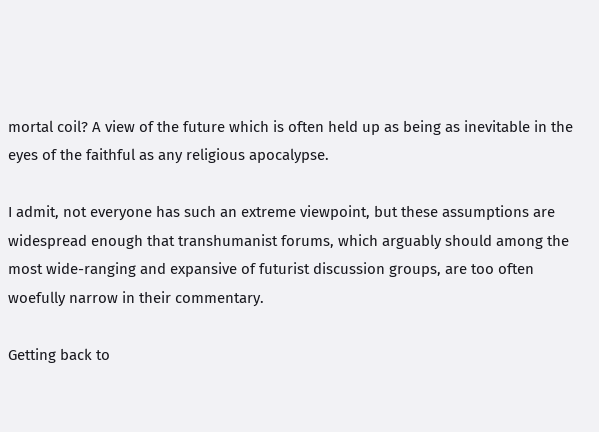mortal coil? A view of the future which is often held up as being as inevitable in the eyes of the faithful as any religious apocalypse.

I admit, not everyone has such an extreme viewpoint, but these assumptions are widespread enough that transhumanist forums, which arguably should among the most wide-ranging and expansive of futurist discussion groups, are too often woefully narrow in their commentary.

Getting back to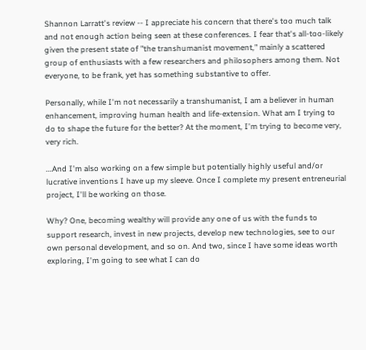Shannon Larratt's review -- I appreciate his concern that there's too much talk and not enough action being seen at these conferences. I fear that's all-too-likely given the present state of "the transhumanist movement," mainly a scattered group of enthusiasts with a few researchers and philosophers among them. Not everyone, to be frank, yet has something substantive to offer.

Personally, while I'm not necessarily a transhumanist, I am a believer in human enhancement, improving human health and life-extension. What am I trying to do to shape the future for the better? At the moment, I'm trying to become very, very rich.

...And I'm also working on a few simple but potentially highly useful and/or lucrative inventions I have up my sleeve. Once I complete my present entreneurial project, I'll be working on those.

Why? One, becoming wealthy will provide any one of us with the funds to support research, invest in new projects, develop new technologies, see to our own personal development, and so on. And two, since I have some ideas worth exploring, I'm going to see what I can do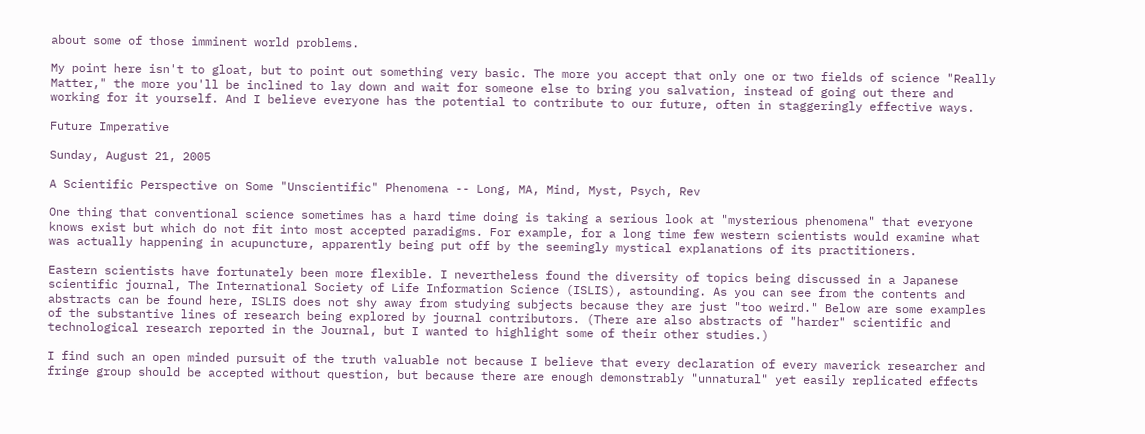about some of those imminent world problems.

My point here isn't to gloat, but to point out something very basic. The more you accept that only one or two fields of science "Really Matter," the more you'll be inclined to lay down and wait for someone else to bring you salvation, instead of going out there and working for it yourself. And I believe everyone has the potential to contribute to our future, often in staggeringly effective ways.

Future Imperative

Sunday, August 21, 2005

A Scientific Perspective on Some "Unscientific" Phenomena -- Long, MA, Mind, Myst, Psych, Rev

One thing that conventional science sometimes has a hard time doing is taking a serious look at "mysterious phenomena" that everyone knows exist but which do not fit into most accepted paradigms. For example, for a long time few western scientists would examine what was actually happening in acupuncture, apparently being put off by the seemingly mystical explanations of its practitioners.

Eastern scientists have fortunately been more flexible. I nevertheless found the diversity of topics being discussed in a Japanese scientific journal, The International Society of Life Information Science (ISLIS), astounding. As you can see from the contents and abstracts can be found here, ISLIS does not shy away from studying subjects because they are just "too weird." Below are some examples of the substantive lines of research being explored by journal contributors. (There are also abstracts of "harder" scientific and technological research reported in the Journal, but I wanted to highlight some of their other studies.)

I find such an open minded pursuit of the truth valuable not because I believe that every declaration of every maverick researcher and fringe group should be accepted without question, but because there are enough demonstrably "unnatural" yet easily replicated effects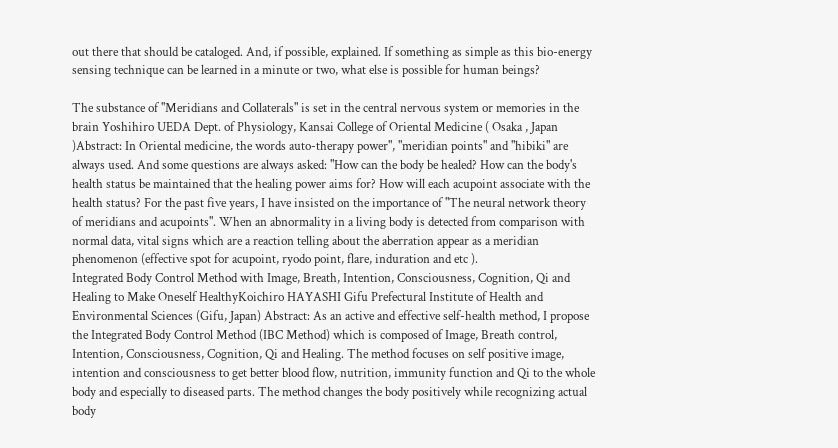out there that should be cataloged. And, if possible, explained. If something as simple as this bio-energy sensing technique can be learned in a minute or two, what else is possible for human beings?

The substance of "Meridians and Collaterals" is set in the central nervous system or memories in the brain Yoshihiro UEDA Dept. of Physiology, Kansai College of Oriental Medicine ( Osaka , Japan )Abstract: In Oriental medicine, the words auto-therapy power", "meridian points" and "hibiki" are always used. And some questions are always asked: "How can the body be healed? How can the body's health status be maintained that the healing power aims for? How will each acupoint associate with the health status? For the past five years, I have insisted on the importance of "The neural network theory of meridians and acupoints". When an abnormality in a living body is detected from comparison with normal data, vital signs which are a reaction telling about the aberration appear as a meridian phenomenon (effective spot for acupoint, ryodo point, flare, induration and etc ).
Integrated Body Control Method with Image, Breath, Intention, Consciousness, Cognition, Qi and Healing to Make Oneself HealthyKoichiro HAYASHI Gifu Prefectural Institute of Health and Environmental Sciences (Gifu, Japan) Abstract: As an active and effective self-health method, I propose the Integrated Body Control Method (IBC Method) which is composed of Image, Breath control, Intention, Consciousness, Cognition, Qi and Healing. The method focuses on self positive image, intention and consciousness to get better blood flow, nutrition, immunity function and Qi to the whole body and especially to diseased parts. The method changes the body positively while recognizing actual body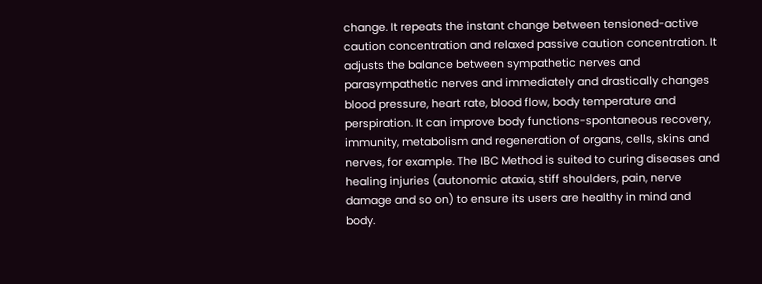change. It repeats the instant change between tensioned-active caution concentration and relaxed passive caution concentration. It adjusts the balance between sympathetic nerves and parasympathetic nerves and immediately and drastically changes blood pressure, heart rate, blood flow, body temperature and perspiration. It can improve body functions-spontaneous recovery, immunity, metabolism and regeneration of organs, cells, skins and nerves, for example. The IBC Method is suited to curing diseases and healing injuries (autonomic ataxia, stiff shoulders, pain, nerve damage and so on) to ensure its users are healthy in mind and body.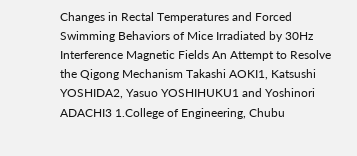Changes in Rectal Temperatures and Forced Swimming Behaviors of Mice Irradiated by 30Hz Interference Magnetic Fields An Attempt to Resolve the Qigong Mechanism Takashi AOKI1, Katsushi YOSHIDA2, Yasuo YOSHIHUKU1 and Yoshinori ADACHI3 1.College of Engineering, Chubu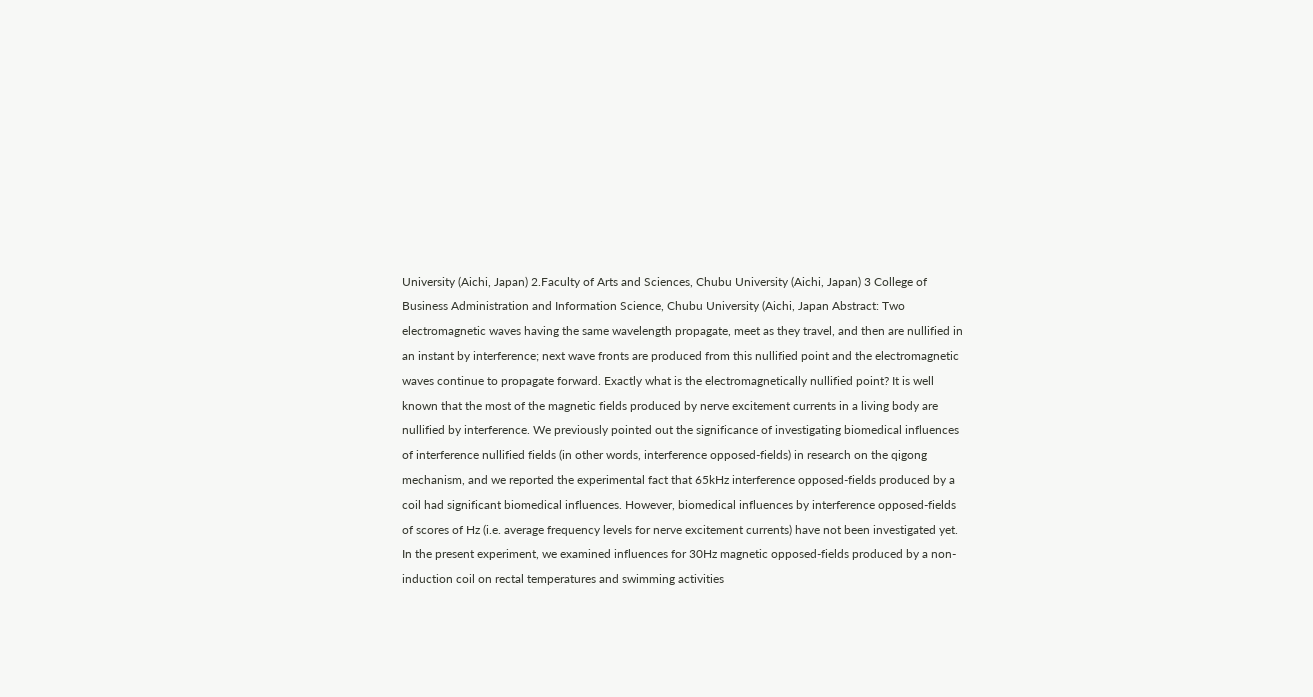University (Aichi, Japan) 2.Faculty of Arts and Sciences, Chubu University (Aichi, Japan) 3 College of Business Administration and Information Science, Chubu University (Aichi, Japan Abstract: Two electromagnetic waves having the same wavelength propagate, meet as they travel, and then are nullified in an instant by interference; next wave fronts are produced from this nullified point and the electromagnetic waves continue to propagate forward. Exactly what is the electromagnetically nullified point? It is well known that the most of the magnetic fields produced by nerve excitement currents in a living body are nullified by interference. We previously pointed out the significance of investigating biomedical influences of interference nullified fields (in other words, interference opposed-fields) in research on the qigong mechanism, and we reported the experimental fact that 65kHz interference opposed-fields produced by a coil had significant biomedical influences. However, biomedical influences by interference opposed-fields of scores of Hz (i.e. average frequency levels for nerve excitement currents) have not been investigated yet. In the present experiment, we examined influences for 30Hz magnetic opposed-fields produced by a non-induction coil on rectal temperatures and swimming activities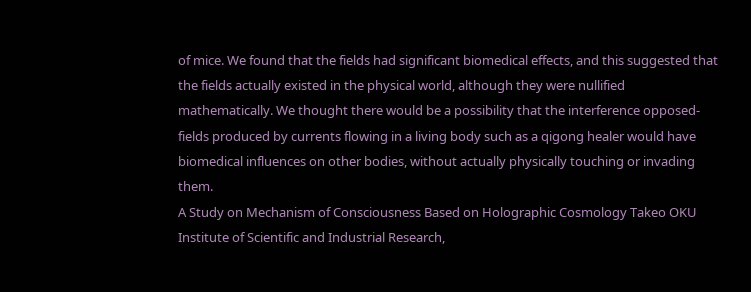of mice. We found that the fields had significant biomedical effects, and this suggested that the fields actually existed in the physical world, although they were nullified mathematically. We thought there would be a possibility that the interference opposed-fields produced by currents flowing in a living body such as a qigong healer would have biomedical influences on other bodies, without actually physically touching or invading them.
A Study on Mechanism of Consciousness Based on Holographic Cosmology Takeo OKU Institute of Scientific and Industrial Research,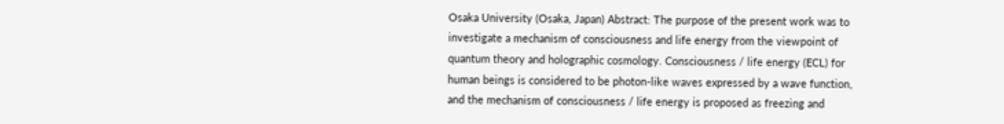Osaka University (Osaka, Japan) Abstract: The purpose of the present work was to investigate a mechanism of consciousness and life energy from the viewpoint of quantum theory and holographic cosmology. Consciousness / life energy (ECL) for human beings is considered to be photon-like waves expressed by a wave function, and the mechanism of consciousness / life energy is proposed as freezing and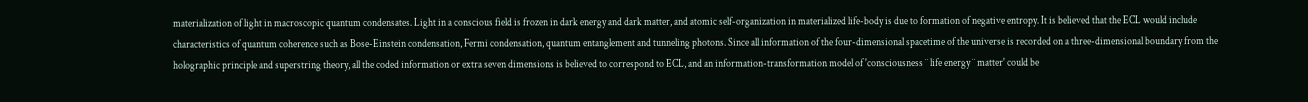materialization of light in macroscopic quantum condensates. Light in a conscious field is frozen in dark energy and dark matter, and atomic self-organization in materialized life-body is due to formation of negative entropy. It is believed that the ECL would include characteristics of quantum coherence such as Bose-Einstein condensation, Fermi condensation, quantum entanglement and tunneling photons. Since all information of the four-dimensional spacetime of the universe is recorded on a three-dimensional boundary from the holographic principle and superstring theory, all the coded information or extra seven dimensions is believed to correspond to ECL, and an information-transformation model of 'consciousness ¨ life energy ¨ matter' could be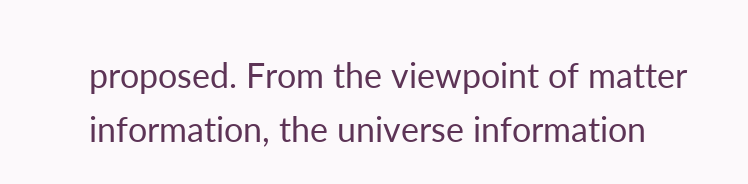proposed. From the viewpoint of matter information, the universe information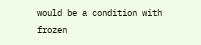would be a condition with frozen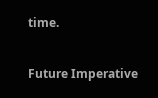time.

Future Imperative